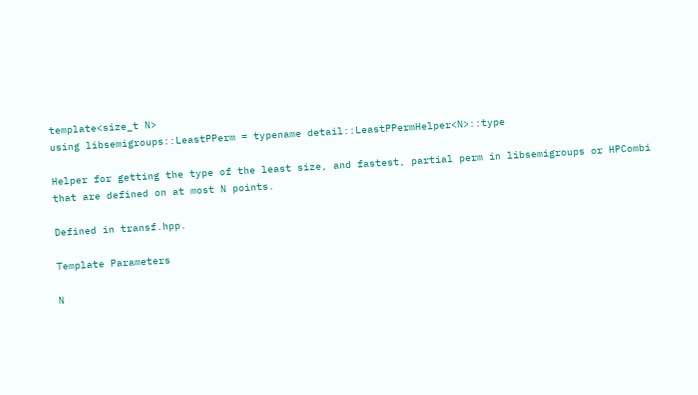template<size_t N>
using libsemigroups::LeastPPerm = typename detail::LeastPPermHelper<N>::type

Helper for getting the type of the least size, and fastest, partial perm in libsemigroups or HPCombi that are defined on at most N points.

Defined in transf.hpp.

Template Parameters

N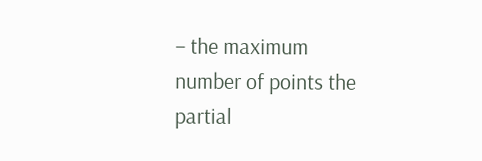– the maximum number of points the partial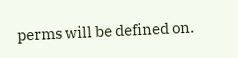perms will be defined on.